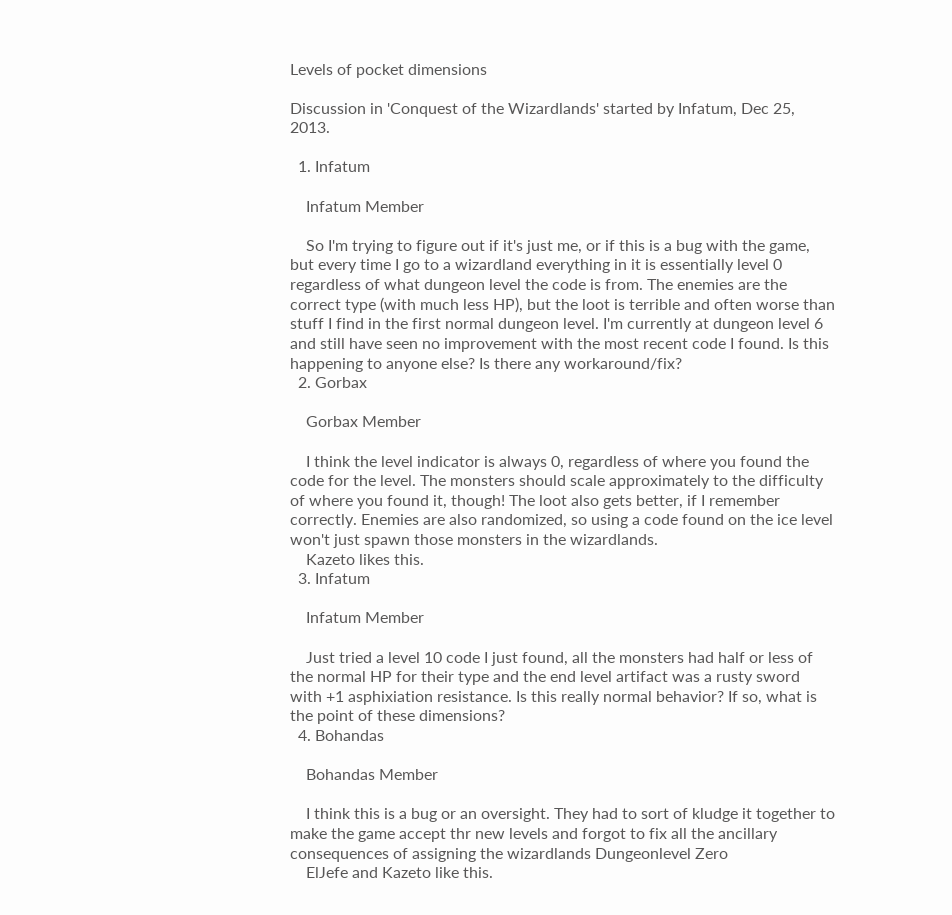Levels of pocket dimensions

Discussion in 'Conquest of the Wizardlands' started by Infatum, Dec 25, 2013.

  1. Infatum

    Infatum Member

    So I'm trying to figure out if it's just me, or if this is a bug with the game, but every time I go to a wizardland everything in it is essentially level 0 regardless of what dungeon level the code is from. The enemies are the correct type (with much less HP), but the loot is terrible and often worse than stuff I find in the first normal dungeon level. I'm currently at dungeon level 6 and still have seen no improvement with the most recent code I found. Is this happening to anyone else? Is there any workaround/fix?
  2. Gorbax

    Gorbax Member

    I think the level indicator is always 0, regardless of where you found the code for the level. The monsters should scale approximately to the difficulty of where you found it, though! The loot also gets better, if I remember correctly. Enemies are also randomized, so using a code found on the ice level won't just spawn those monsters in the wizardlands.
    Kazeto likes this.
  3. Infatum

    Infatum Member

    Just tried a level 10 code I just found, all the monsters had half or less of the normal HP for their type and the end level artifact was a rusty sword with +1 asphixiation resistance. Is this really normal behavior? If so, what is the point of these dimensions?
  4. Bohandas

    Bohandas Member

    I think this is a bug or an oversight. They had to sort of kludge it together to make the game accept thr new levels and forgot to fix all the ancillary consequences of assigning the wizardlands Dungeonlevel Zero
    ElJefe and Kazeto like this.